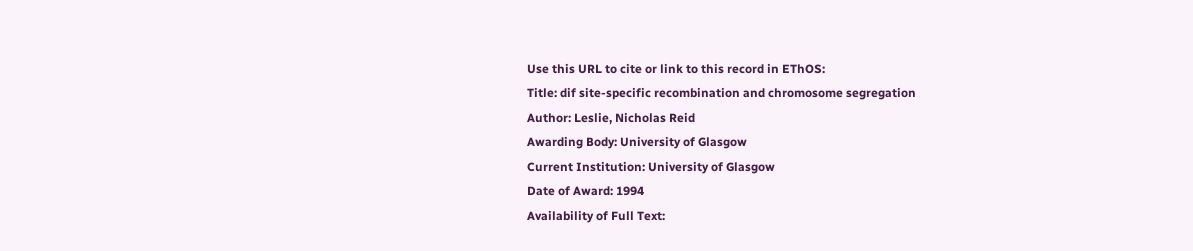Use this URL to cite or link to this record in EThOS:
Title: dif site-specific recombination and chromosome segregation
Author: Leslie, Nicholas Reid
Awarding Body: University of Glasgow
Current Institution: University of Glasgow
Date of Award: 1994
Availability of Full Text: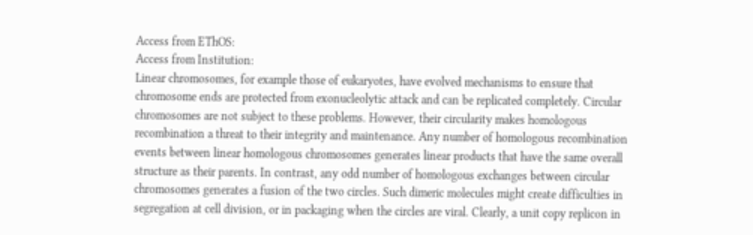Access from EThOS:
Access from Institution:
Linear chromosomes, for example those of eukaryotes, have evolved mechanisms to ensure that chromosome ends are protected from exonucleolytic attack and can be replicated completely. Circular chromosomes are not subject to these problems. However, their circularity makes homologous recombination a threat to their integrity and maintenance. Any number of homologous recombination events between linear homologous chromosomes generates linear products that have the same overall structure as their parents. In contrast, any odd number of homologous exchanges between circular chromosomes generates a fusion of the two circles. Such dimeric molecules might create difficulties in segregation at cell division, or in packaging when the circles are viral. Clearly, a unit copy replicon in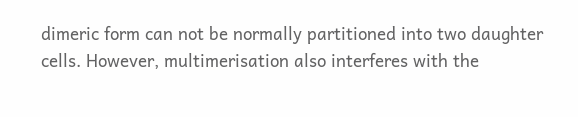dimeric form can not be normally partitioned into two daughter cells. However, multimerisation also interferes with the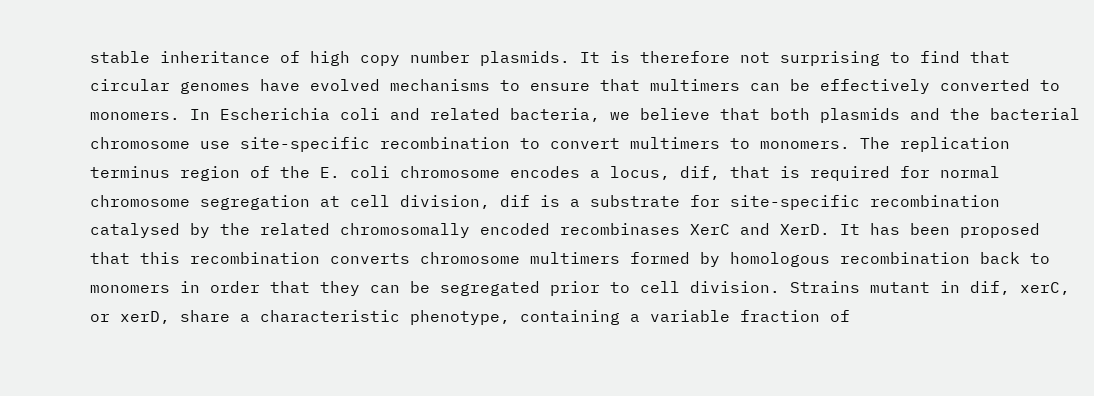stable inheritance of high copy number plasmids. It is therefore not surprising to find that circular genomes have evolved mechanisms to ensure that multimers can be effectively converted to monomers. In Escherichia coli and related bacteria, we believe that both plasmids and the bacterial chromosome use site-specific recombination to convert multimers to monomers. The replication terminus region of the E. coli chromosome encodes a locus, dif, that is required for normal chromosome segregation at cell division, dif is a substrate for site-specific recombination catalysed by the related chromosomally encoded recombinases XerC and XerD. It has been proposed that this recombination converts chromosome multimers formed by homologous recombination back to monomers in order that they can be segregated prior to cell division. Strains mutant in dif, xerC, or xerD, share a characteristic phenotype, containing a variable fraction of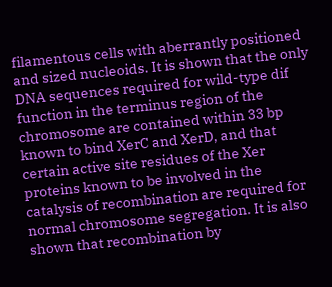filamentous cells with aberrantly positioned and sized nucleoids. It is shown that the only DNA sequences required for wild-type dif function in the terminus region of the chromosome are contained within 33 bp known to bind XerC and XerD, and that certain active site residues of the Xer proteins known to be involved in the catalysis of recombination are required for normal chromosome segregation. It is also shown that recombination by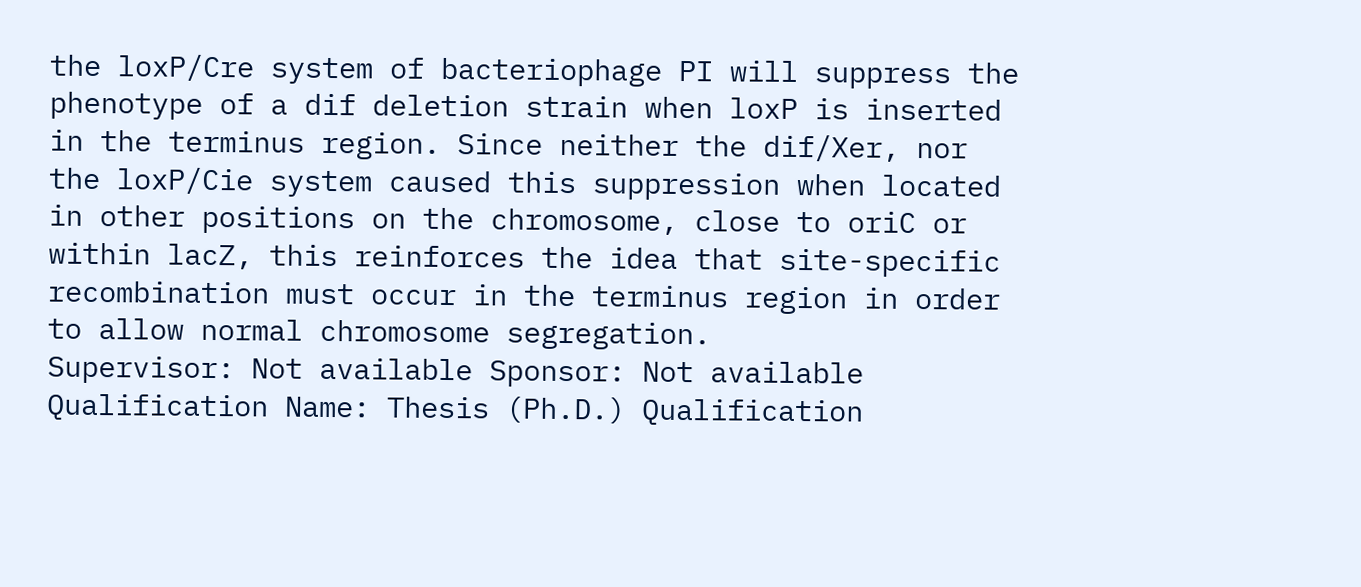the loxP/Cre system of bacteriophage PI will suppress the phenotype of a dif deletion strain when loxP is inserted in the terminus region. Since neither the dif/Xer, nor the loxP/Cie system caused this suppression when located in other positions on the chromosome, close to oriC or within lacZ, this reinforces the idea that site-specific recombination must occur in the terminus region in order to allow normal chromosome segregation.
Supervisor: Not available Sponsor: Not available
Qualification Name: Thesis (Ph.D.) Qualification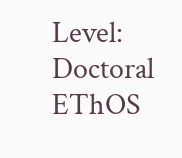Level: Doctoral
EThOS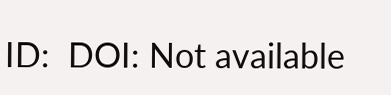ID:  DOI: Not available